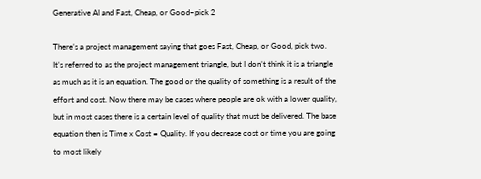Generative AI and Fast, Cheap, or Good–pick 2

There’s a project management saying that goes Fast, Cheap, or Good, pick two. It’s referred to as the project management triangle, but I don’t think it is a triangle as much as it is an equation. The good or the quality of something is a result of the effort and cost. Now there may be cases where people are ok with a lower quality, but in most cases there is a certain level of quality that must be delivered. The base equation then is Time x Cost = Quality. If you decrease cost or time you are going to most likely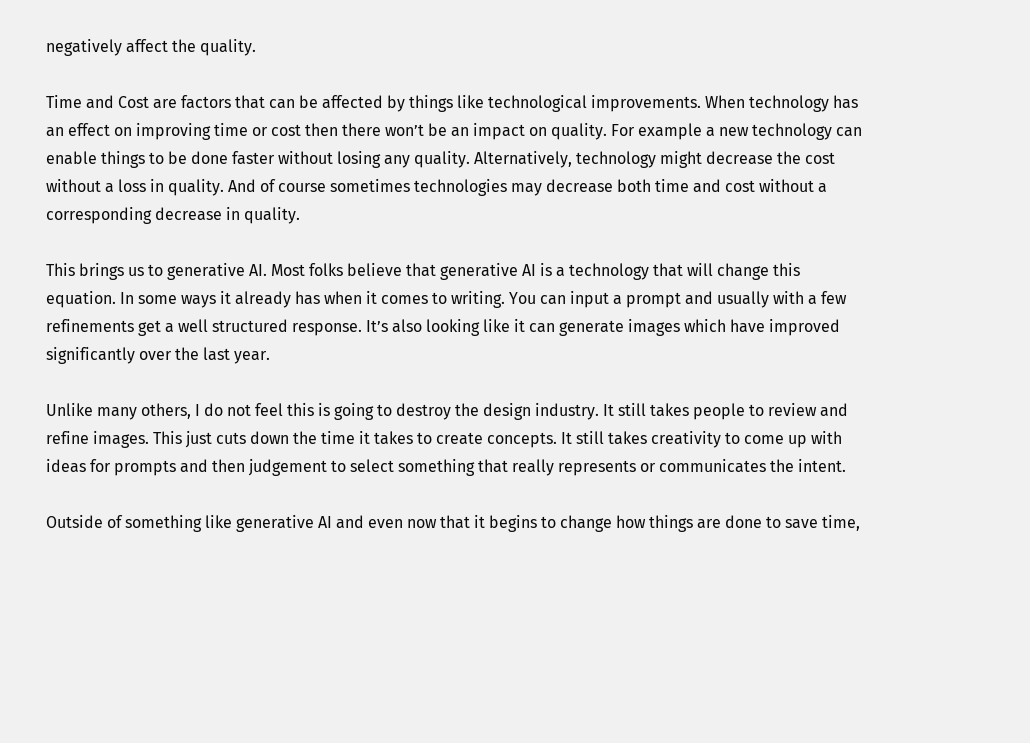negatively affect the quality.

Time and Cost are factors that can be affected by things like technological improvements. When technology has an effect on improving time or cost then there won’t be an impact on quality. For example a new technology can enable things to be done faster without losing any quality. Alternatively, technology might decrease the cost without a loss in quality. And of course sometimes technologies may decrease both time and cost without a corresponding decrease in quality.

This brings us to generative AI. Most folks believe that generative AI is a technology that will change this equation. In some ways it already has when it comes to writing. You can input a prompt and usually with a few refinements get a well structured response. It’s also looking like it can generate images which have improved significantly over the last year.

Unlike many others, I do not feel this is going to destroy the design industry. It still takes people to review and refine images. This just cuts down the time it takes to create concepts. It still takes creativity to come up with ideas for prompts and then judgement to select something that really represents or communicates the intent.

Outside of something like generative AI and even now that it begins to change how things are done to save time,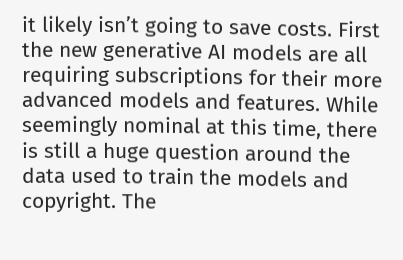it likely isn’t going to save costs. First the new generative AI models are all requiring subscriptions for their more advanced models and features. While seemingly nominal at this time, there is still a huge question around the data used to train the models and copyright. The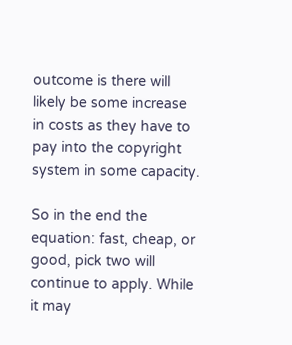outcome is there will likely be some increase in costs as they have to pay into the copyright system in some capacity.

So in the end the equation: fast, cheap, or good, pick two will continue to apply. While it may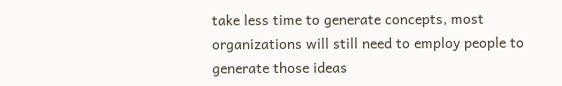take less time to generate concepts, most organizations will still need to employ people to generate those ideas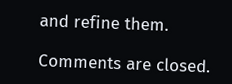and refine them.

Comments are closed.